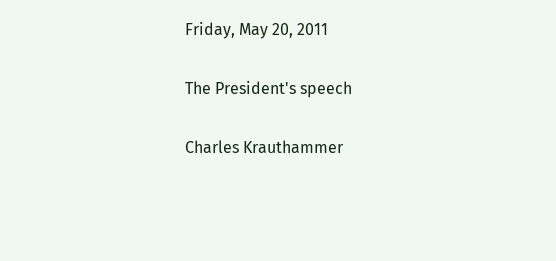Friday, May 20, 2011

The President's speech

Charles Krauthammer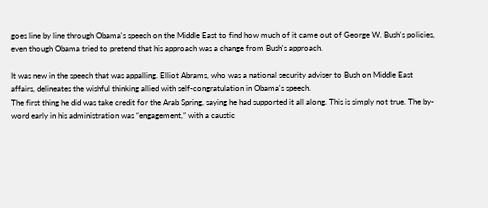goes line by line through Obama's speech on the Middle East to find how much of it came out of George W. Bush's policies, even though Obama tried to pretend that his approach was a change from Bush's approach.

It was new in the speech that was appalling. Elliot Abrams, who was a national security adviser to Bush on Middle East affairs, delineates the wishful thinking allied with self-congratulation in Obama's speech.
The first thing he did was take credit for the Arab Spring, saying he had supported it all along. This is simply not true. The by-word early in his administration was “engagement,” with a caustic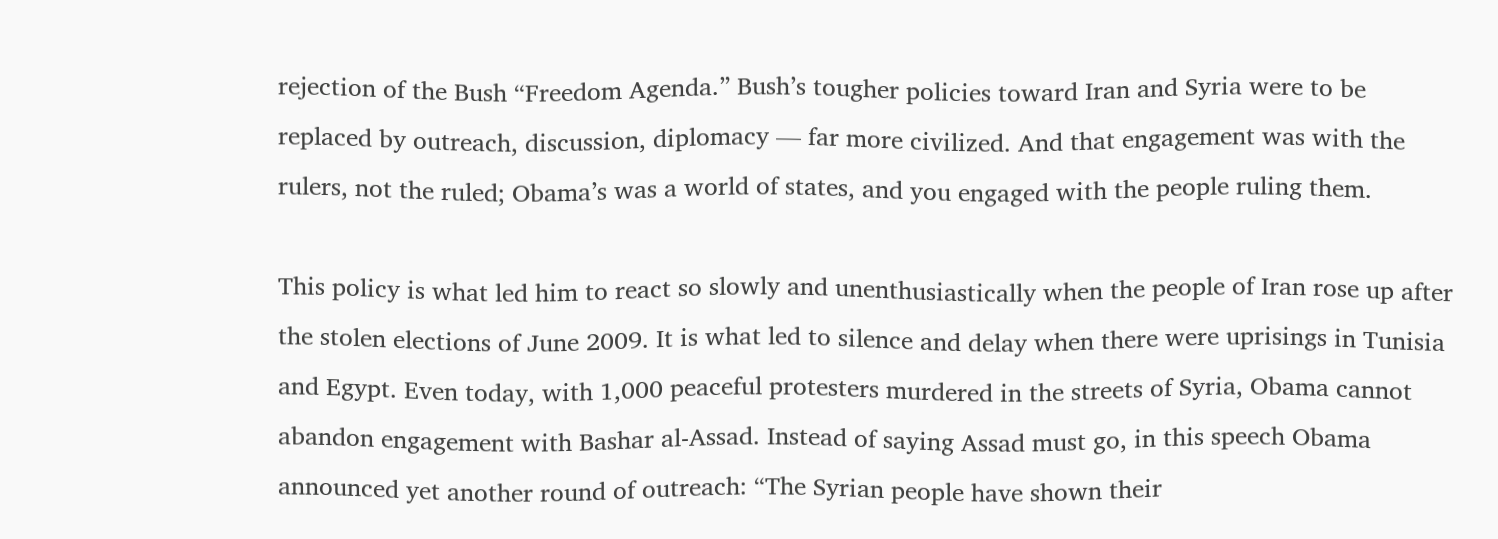rejection of the Bush “Freedom Agenda.” Bush’s tougher policies toward Iran and Syria were to be replaced by outreach, discussion, diplomacy — far more civilized. And that engagement was with the rulers, not the ruled; Obama’s was a world of states, and you engaged with the people ruling them.

This policy is what led him to react so slowly and unenthusiastically when the people of Iran rose up after the stolen elections of June 2009. It is what led to silence and delay when there were uprisings in Tunisia and Egypt. Even today, with 1,000 peaceful protesters murdered in the streets of Syria, Obama cannot abandon engagement with Bashar al-Assad. Instead of saying Assad must go, in this speech Obama announced yet another round of outreach: “The Syrian people have shown their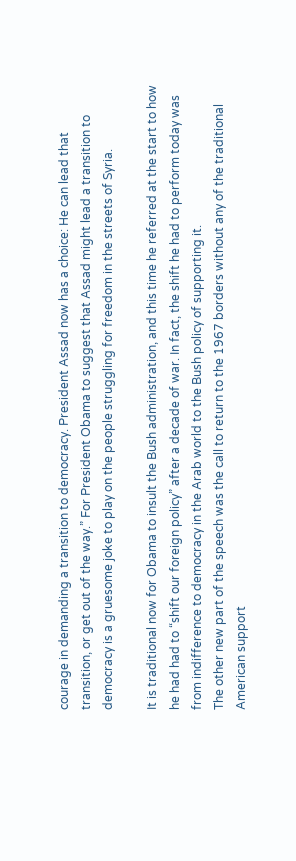courage in demanding a transition to democracy. President Assad now has a choice: He can lead that transition, or get out of the way.” For President Obama to suggest that Assad might lead a transition to democracy is a gruesome joke to play on the people struggling for freedom in the streets of Syria.

It is traditional now for Obama to insult the Bush administration, and this time he referred at the start to how he had had to “shift our foreign policy” after a decade of war. In fact, the shift he had to perform today was from indifference to democracy in the Arab world to the Bush policy of supporting it.
The other new part of the speech was the call to return to the 1967 borders without any of the traditional American support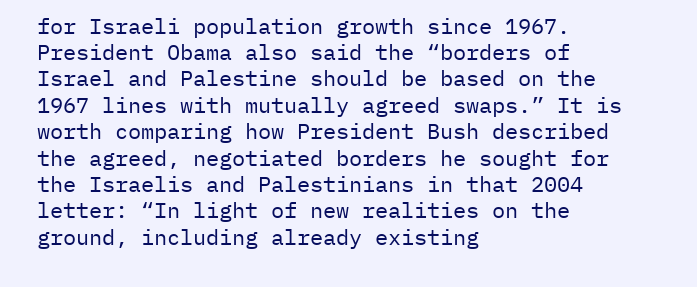for Israeli population growth since 1967.
President Obama also said the “borders of Israel and Palestine should be based on the 1967 lines with mutually agreed swaps.” It is worth comparing how President Bush described the agreed, negotiated borders he sought for the Israelis and Palestinians in that 2004 letter: “In light of new realities on the ground, including already existing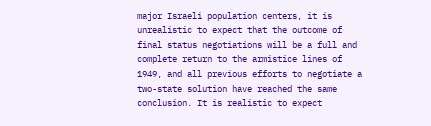major Israeli population centers, it is unrealistic to expect that the outcome of final status negotiations will be a full and complete return to the armistice lines of 1949, and all previous efforts to negotiate a two-state solution have reached the same conclusion. It is realistic to expect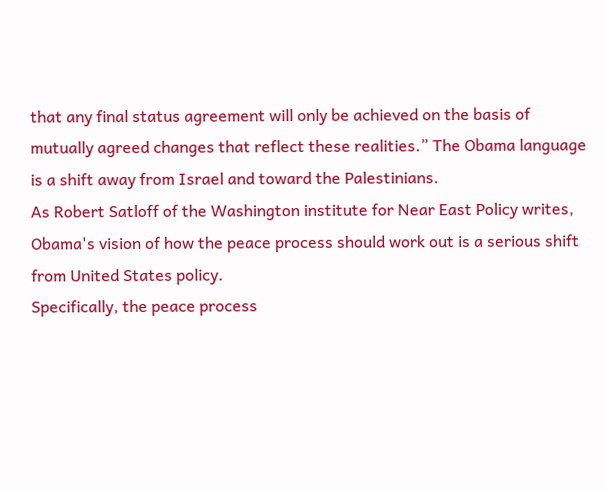that any final status agreement will only be achieved on the basis of mutually agreed changes that reflect these realities.” The Obama language is a shift away from Israel and toward the Palestinians.
As Robert Satloff of the Washington institute for Near East Policy writes, Obama's vision of how the peace process should work out is a serious shift from United States policy.
Specifically, the peace process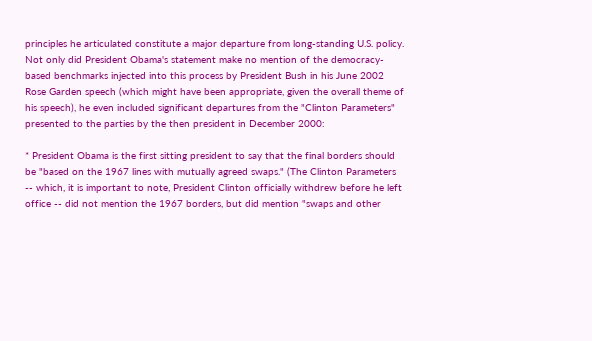principles he articulated constitute a major departure from long-standing U.S. policy. Not only did President Obama's statement make no mention of the democracy-based benchmarks injected into this process by President Bush in his June 2002 Rose Garden speech (which might have been appropriate, given the overall theme of his speech), he even included significant departures from the "Clinton Parameters" presented to the parties by the then president in December 2000:

* President Obama is the first sitting president to say that the final borders should be "based on the 1967 lines with mutually agreed swaps." (The Clinton Parameters -- which, it is important to note, President Clinton officially withdrew before he left office -- did not mention the 1967 borders, but did mention "swaps and other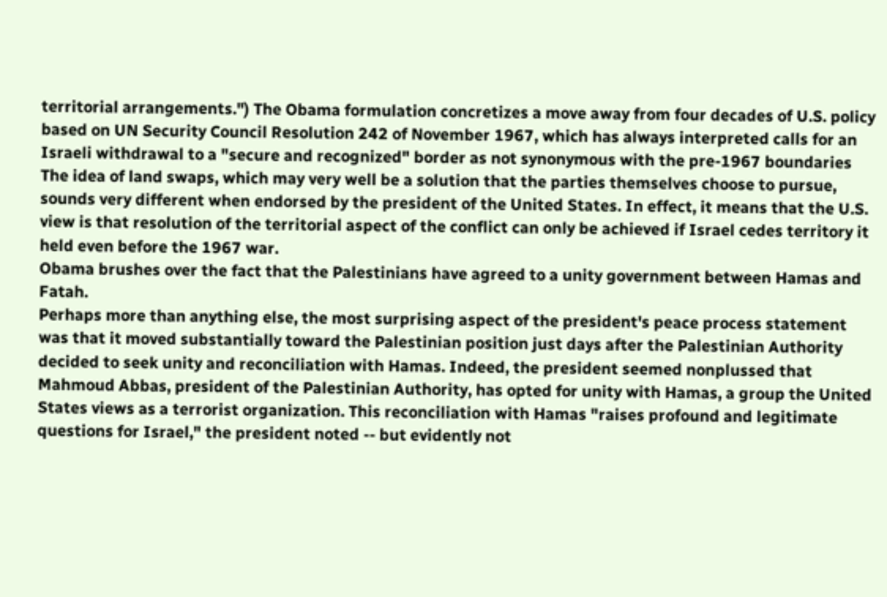territorial arrangements.") The Obama formulation concretizes a move away from four decades of U.S. policy based on UN Security Council Resolution 242 of November 1967, which has always interpreted calls for an Israeli withdrawal to a "secure and recognized" border as not synonymous with the pre-1967 boundaries The idea of land swaps, which may very well be a solution that the parties themselves choose to pursue, sounds very different when endorsed by the president of the United States. In effect, it means that the U.S. view is that resolution of the territorial aspect of the conflict can only be achieved if Israel cedes territory it held even before the 1967 war.
Obama brushes over the fact that the Palestinians have agreed to a unity government between Hamas and Fatah.
Perhaps more than anything else, the most surprising aspect of the president's peace process statement was that it moved substantially toward the Palestinian position just days after the Palestinian Authority decided to seek unity and reconciliation with Hamas. Indeed, the president seemed nonplussed that Mahmoud Abbas, president of the Palestinian Authority, has opted for unity with Hamas, a group the United States views as a terrorist organization. This reconciliation with Hamas "raises profound and legitimate questions for Israel," the president noted -- but evidently not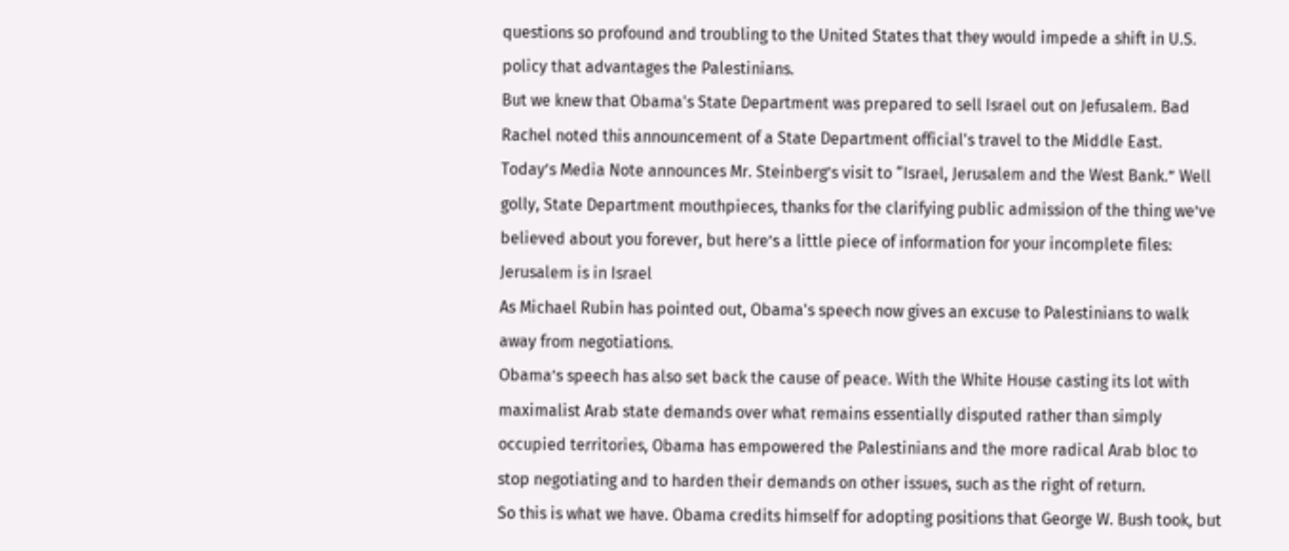questions so profound and troubling to the United States that they would impede a shift in U.S. policy that advantages the Palestinians.
But we knew that Obama's State Department was prepared to sell Israel out on Jefusalem. Bad Rachel noted this announcement of a State Department official's travel to the Middle East.
Today’s Media Note announces Mr. Steinberg’s visit to “Israel, Jerusalem and the West Bank.” Well golly, State Department mouthpieces, thanks for the clarifying public admission of the thing we’ve believed about you forever, but here’s a little piece of information for your incomplete files: Jerusalem is in Israel
As Michael Rubin has pointed out, Obama's speech now gives an excuse to Palestinians to walk away from negotiations.
Obama’s speech has also set back the cause of peace. With the White House casting its lot with maximalist Arab state demands over what remains essentially disputed rather than simply occupied territories, Obama has empowered the Palestinians and the more radical Arab bloc to stop negotiating and to harden their demands on other issues, such as the right of return.
So this is what we have. Obama credits himself for adopting positions that George W. Bush took, but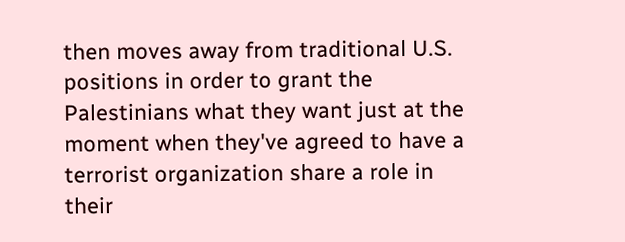then moves away from traditional U.S. positions in order to grant the Palestinians what they want just at the moment when they've agreed to have a terrorist organization share a role in their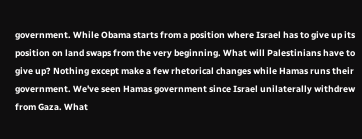government. While Obama starts from a position where Israel has to give up its position on land swaps from the very beginning. What will Palestinians have to give up? Nothing except make a few rhetorical changes while Hamas runs their government. We've seen Hamas government since Israel unilaterally withdrew from Gaza. What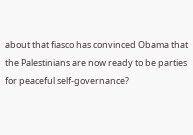about that fiasco has convinced Obama that the Palestinians are now ready to be parties for peaceful self-governance?